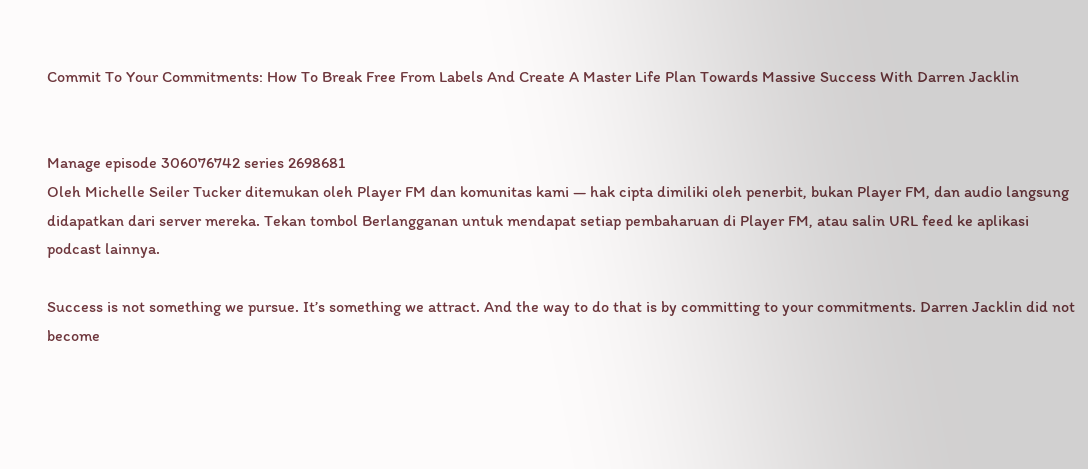Commit To Your Commitments: How To Break Free From Labels And Create A Master Life Plan Towards Massive Success With Darren Jacklin


Manage episode 306076742 series 2698681
Oleh Michelle Seiler Tucker ditemukan oleh Player FM dan komunitas kami — hak cipta dimiliki oleh penerbit, bukan Player FM, dan audio langsung didapatkan dari server mereka. Tekan tombol Berlangganan untuk mendapat setiap pembaharuan di Player FM, atau salin URL feed ke aplikasi podcast lainnya.

Success is not something we pursue. It’s something we attract. And the way to do that is by committing to your commitments. Darren Jacklin did not become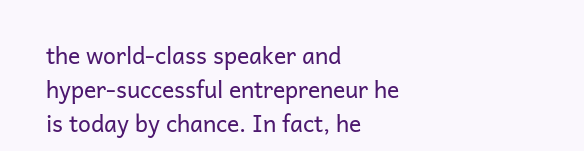the world-class speaker and hyper-successful entrepreneur he is today by chance. In fact, he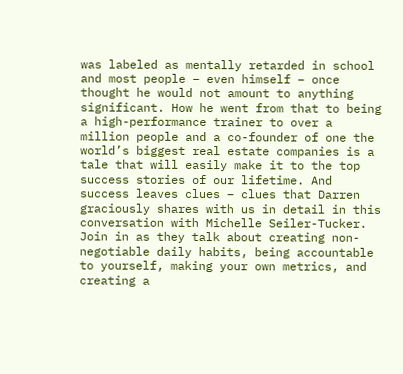was labeled as mentally retarded in school and most people – even himself – once thought he would not amount to anything significant. How he went from that to being a high-performance trainer to over a million people and a co-founder of one the world’s biggest real estate companies is a tale that will easily make it to the top success stories of our lifetime. And success leaves clues – clues that Darren graciously shares with us in detail in this conversation with Michelle Seiler-Tucker. Join in as they talk about creating non-negotiable daily habits, being accountable to yourself, making your own metrics, and creating a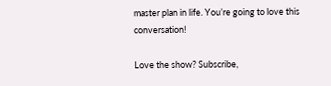master plan in life. You’re going to love this conversation!

Love the show? Subscribe,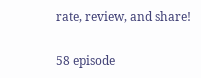rate, review, and share!

58 episode